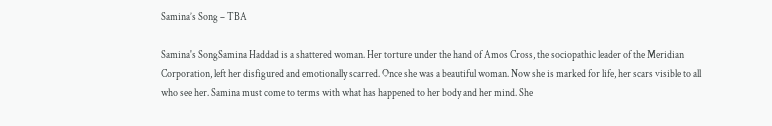Samina’s Song – TBA

Samina's SongSamina Haddad is a shattered woman. Her torture under the hand of Amos Cross, the sociopathic leader of the Meridian Corporation, left her disfigured and emotionally scarred. Once she was a beautiful woman. Now she is marked for life, her scars visible to all who see her. Samina must come to terms with what has happened to her body and her mind. She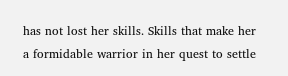has not lost her skills. Skills that make her a formidable warrior in her quest to settle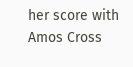her score with Amos Cross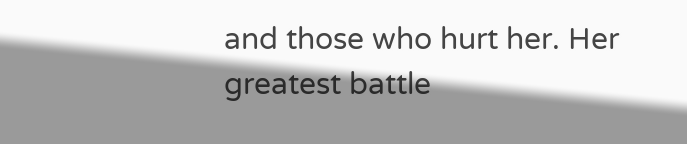and those who hurt her. Her greatest battle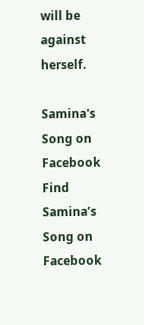will be against herself.

Samina's Song on Facebook
Find Samina’s Song on Facebook